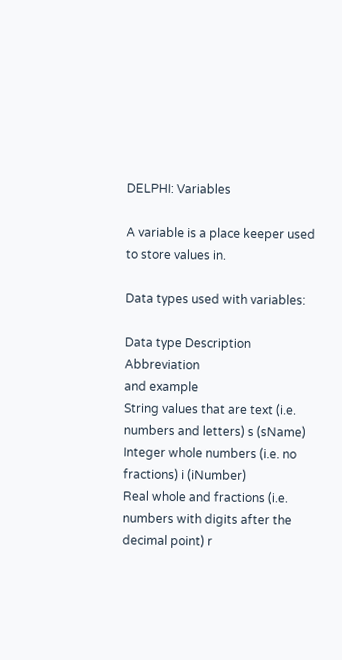DELPHI: Variables

A variable is a place keeper used to store values in.

Data types used with variables:

Data type Description Abbreviation
and example
String values that are text (i.e. numbers and letters) s (sName)
Integer whole numbers (i.e. no fractions) i (iNumber)
Real whole and fractions (i.e. numbers with digits after the decimal point) r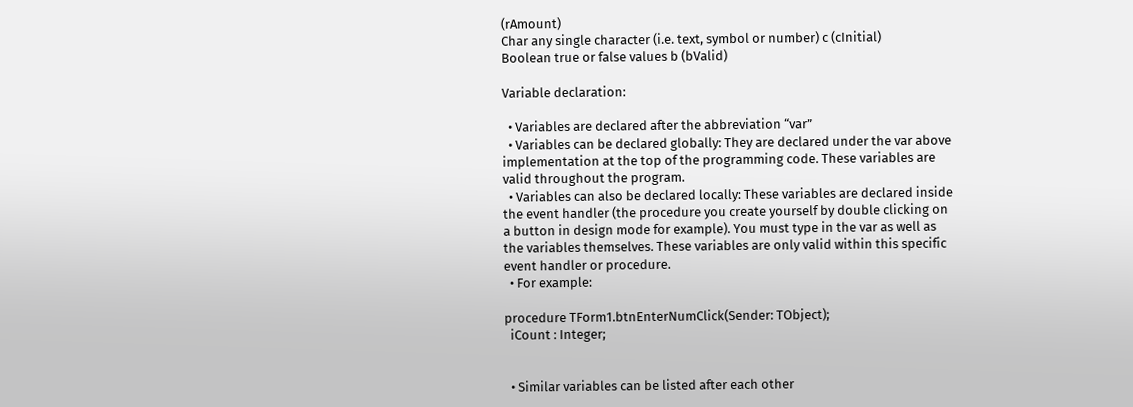(rAmount)
Char any single character (i.e. text, symbol or number) c (cInitial)
Boolean true or false values b (bValid)

Variable declaration:

  • Variables are declared after the abbreviation “var”
  • Variables can be declared globally: They are declared under the var above implementation at the top of the programming code. These variables are valid throughout the program.
  • Variables can also be declared locally: These variables are declared inside the event handler (the procedure you create yourself by double clicking on a button in design mode for example). You must type in the var as well as the variables themselves. These variables are only valid within this specific event handler or procedure.
  • For example:

procedure TForm1.btnEnterNumClick(Sender: TObject);
  iCount : Integer;


  • Similar variables can be listed after each other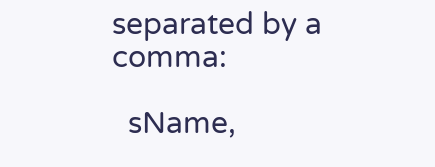separated by a comma:

  sName,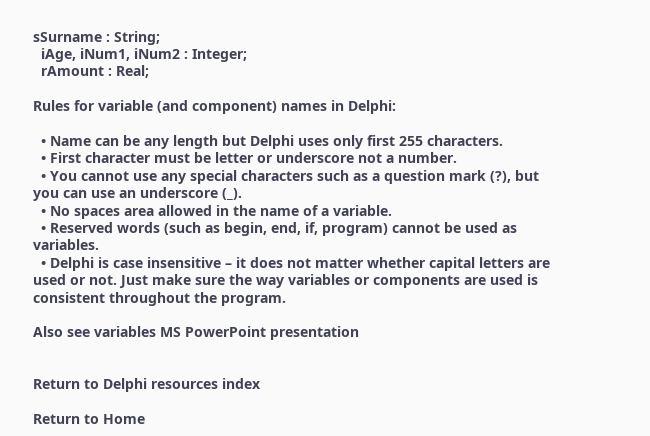sSurname : String;
  iAge, iNum1, iNum2 : Integer;
  rAmount : Real;

Rules for variable (and component) names in Delphi:

  • Name can be any length but Delphi uses only first 255 characters.
  • First character must be letter or underscore not a number.
  • You cannot use any special characters such as a question mark (?), but you can use an underscore (_).
  • No spaces area allowed in the name of a variable.
  • Reserved words (such as begin, end, if, program) cannot be used as variables.
  • Delphi is case insensitive – it does not matter whether capital letters are used or not. Just make sure the way variables or components are used is consistent throughout the program.

Also see variables MS PowerPoint presentation


Return to Delphi resources index

Return to Home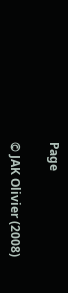Page

© JAK Olivier (2008)